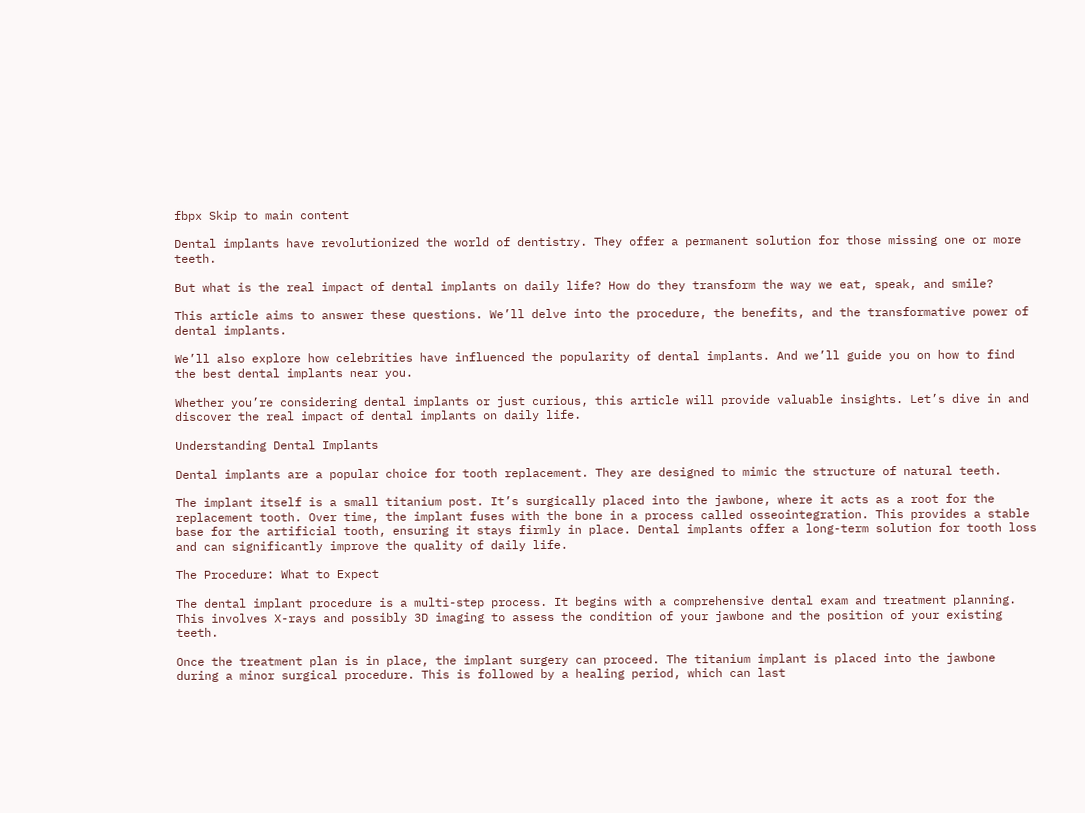fbpx Skip to main content

Dental implants have revolutionized the world of dentistry. They offer a permanent solution for those missing one or more teeth.

But what is the real impact of dental implants on daily life? How do they transform the way we eat, speak, and smile?

This article aims to answer these questions. We’ll delve into the procedure, the benefits, and the transformative power of dental implants.

We’ll also explore how celebrities have influenced the popularity of dental implants. And we’ll guide you on how to find the best dental implants near you.

Whether you’re considering dental implants or just curious, this article will provide valuable insights. Let’s dive in and discover the real impact of dental implants on daily life.

Understanding Dental Implants

Dental implants are a popular choice for tooth replacement. They are designed to mimic the structure of natural teeth.

The implant itself is a small titanium post. It’s surgically placed into the jawbone, where it acts as a root for the replacement tooth. Over time, the implant fuses with the bone in a process called osseointegration. This provides a stable base for the artificial tooth, ensuring it stays firmly in place. Dental implants offer a long-term solution for tooth loss and can significantly improve the quality of daily life.

The Procedure: What to Expect

The dental implant procedure is a multi-step process. It begins with a comprehensive dental exam and treatment planning. This involves X-rays and possibly 3D imaging to assess the condition of your jawbone and the position of your existing teeth.

Once the treatment plan is in place, the implant surgery can proceed. The titanium implant is placed into the jawbone during a minor surgical procedure. This is followed by a healing period, which can last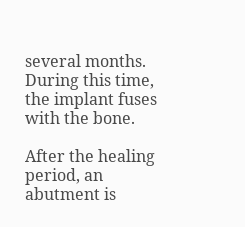several months. During this time, the implant fuses with the bone.

After the healing period, an abutment is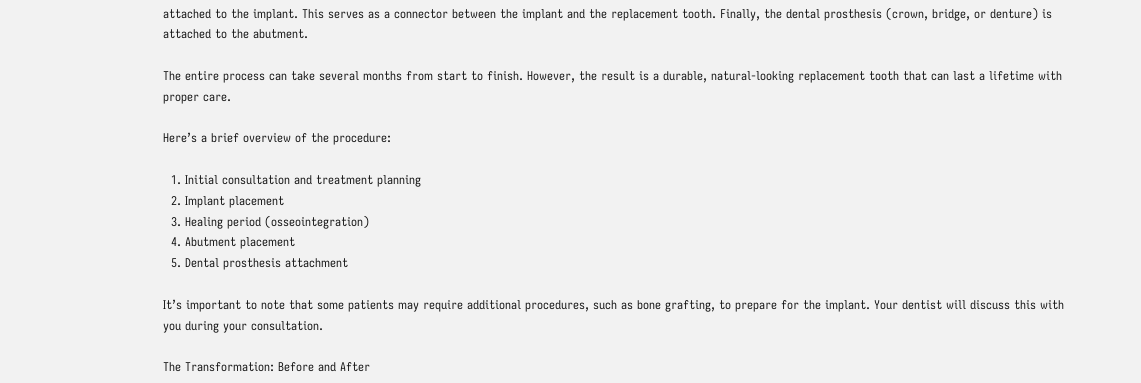attached to the implant. This serves as a connector between the implant and the replacement tooth. Finally, the dental prosthesis (crown, bridge, or denture) is attached to the abutment.

The entire process can take several months from start to finish. However, the result is a durable, natural-looking replacement tooth that can last a lifetime with proper care.

Here’s a brief overview of the procedure:

  1. Initial consultation and treatment planning
  2. Implant placement
  3. Healing period (osseointegration)
  4. Abutment placement
  5. Dental prosthesis attachment

It’s important to note that some patients may require additional procedures, such as bone grafting, to prepare for the implant. Your dentist will discuss this with you during your consultation.

The Transformation: Before and After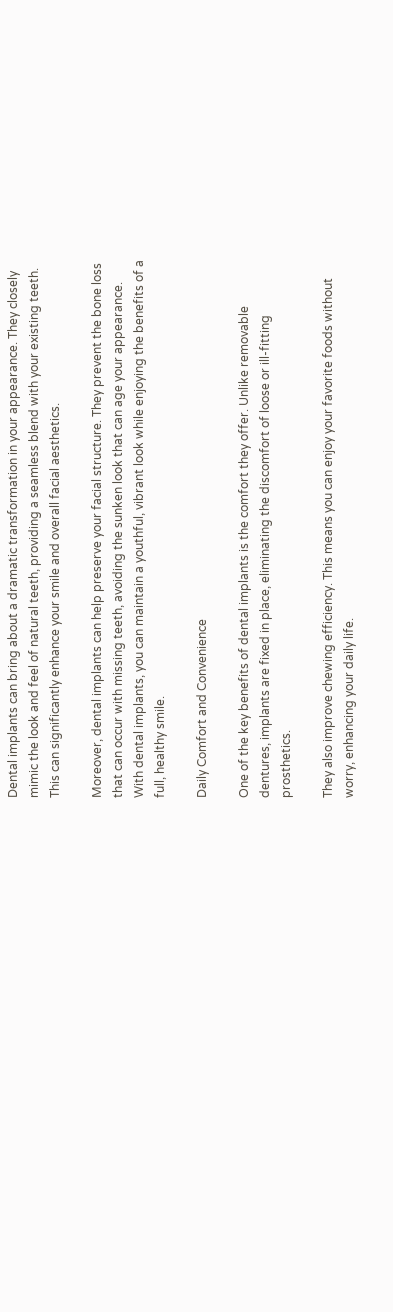Dental implants can bring about a dramatic transformation in your appearance. They closely mimic the look and feel of natural teeth, providing a seamless blend with your existing teeth. This can significantly enhance your smile and overall facial aesthetics.

Moreover, dental implants can help preserve your facial structure. They prevent the bone loss that can occur with missing teeth, avoiding the sunken look that can age your appearance. With dental implants, you can maintain a youthful, vibrant look while enjoying the benefits of a full, healthy smile.

Daily Comfort and Convenience

One of the key benefits of dental implants is the comfort they offer. Unlike removable dentures, implants are fixed in place, eliminating the discomfort of loose or ill-fitting prosthetics.

They also improve chewing efficiency. This means you can enjoy your favorite foods without worry, enhancing your daily life.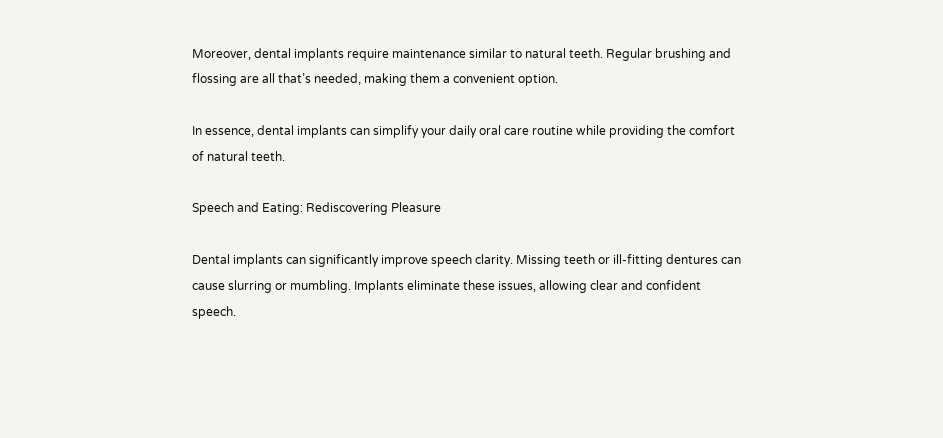Moreover, dental implants require maintenance similar to natural teeth. Regular brushing and flossing are all that’s needed, making them a convenient option.

In essence, dental implants can simplify your daily oral care routine while providing the comfort of natural teeth.

Speech and Eating: Rediscovering Pleasure

Dental implants can significantly improve speech clarity. Missing teeth or ill-fitting dentures can cause slurring or mumbling. Implants eliminate these issues, allowing clear and confident speech.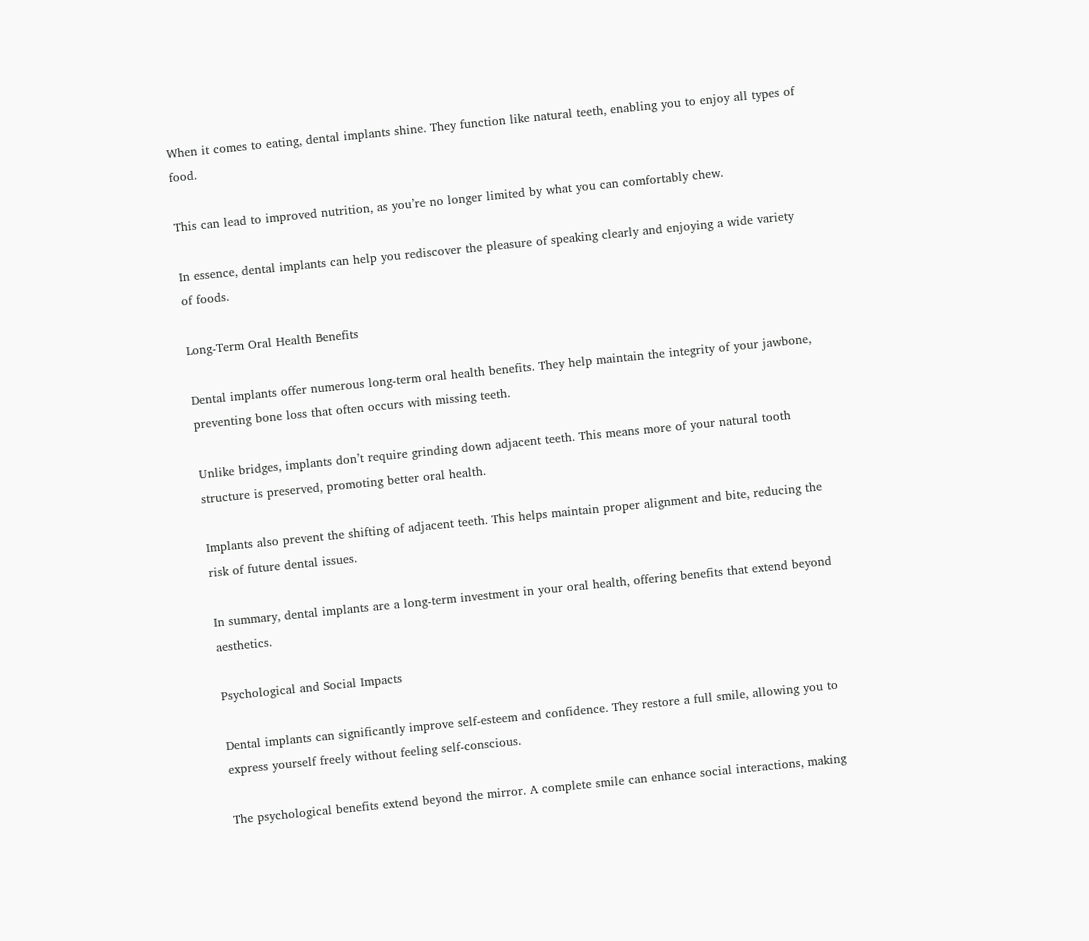When it comes to eating, dental implants shine. They function like natural teeth, enabling you to enjoy all types of food.

This can lead to improved nutrition, as you’re no longer limited by what you can comfortably chew.

In essence, dental implants can help you rediscover the pleasure of speaking clearly and enjoying a wide variety of foods.

Long-Term Oral Health Benefits

Dental implants offer numerous long-term oral health benefits. They help maintain the integrity of your jawbone, preventing bone loss that often occurs with missing teeth.

Unlike bridges, implants don’t require grinding down adjacent teeth. This means more of your natural tooth structure is preserved, promoting better oral health.

Implants also prevent the shifting of adjacent teeth. This helps maintain proper alignment and bite, reducing the risk of future dental issues.

In summary, dental implants are a long-term investment in your oral health, offering benefits that extend beyond aesthetics.

Psychological and Social Impacts

Dental implants can significantly improve self-esteem and confidence. They restore a full smile, allowing you to express yourself freely without feeling self-conscious.

The psychological benefits extend beyond the mirror. A complete smile can enhance social interactions, making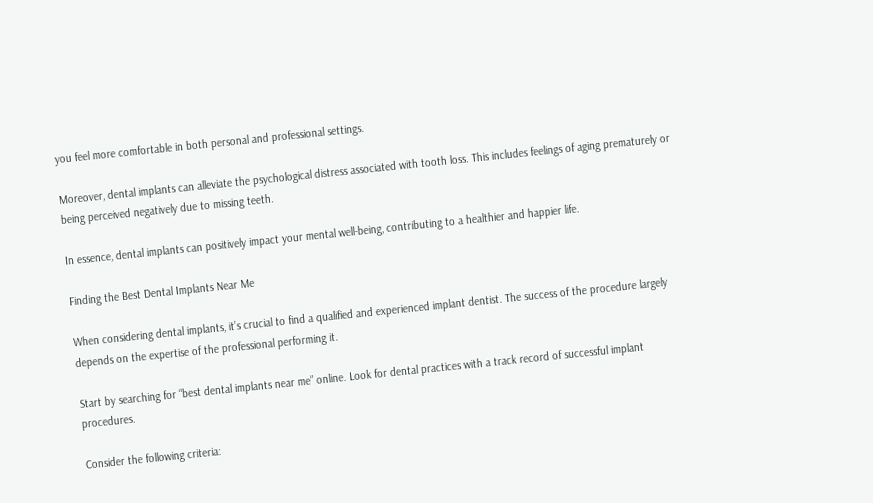you feel more comfortable in both personal and professional settings.

Moreover, dental implants can alleviate the psychological distress associated with tooth loss. This includes feelings of aging prematurely or being perceived negatively due to missing teeth.

In essence, dental implants can positively impact your mental well-being, contributing to a healthier and happier life.

Finding the Best Dental Implants Near Me

When considering dental implants, it’s crucial to find a qualified and experienced implant dentist. The success of the procedure largely depends on the expertise of the professional performing it.

Start by searching for “best dental implants near me” online. Look for dental practices with a track record of successful implant procedures.

Consider the following criteria: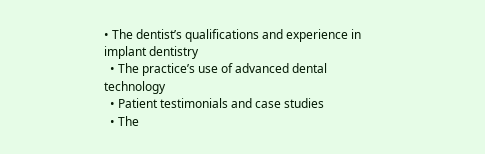• The dentist’s qualifications and experience in implant dentistry
  • The practice’s use of advanced dental technology
  • Patient testimonials and case studies
  • The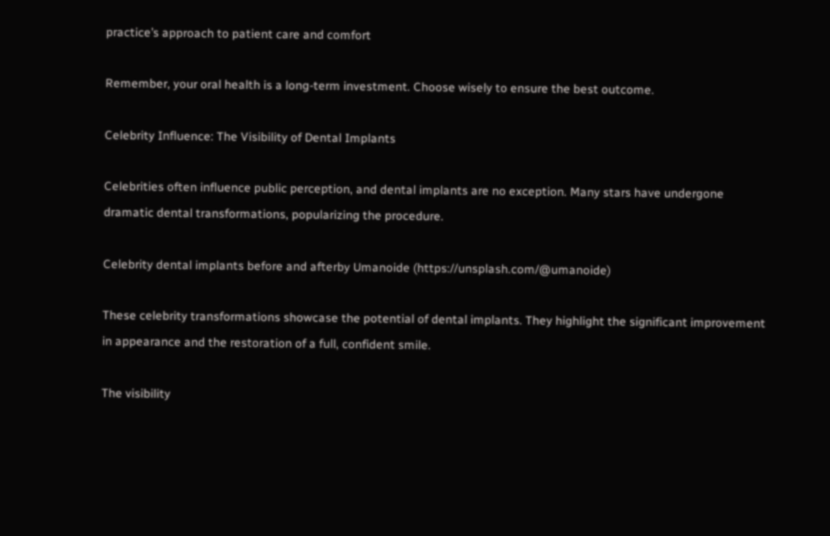practice’s approach to patient care and comfort

Remember, your oral health is a long-term investment. Choose wisely to ensure the best outcome.

Celebrity Influence: The Visibility of Dental Implants

Celebrities often influence public perception, and dental implants are no exception. Many stars have undergone dramatic dental transformations, popularizing the procedure.

Celebrity dental implants before and afterby Umanoide (https://unsplash.com/@umanoide)

These celebrity transformations showcase the potential of dental implants. They highlight the significant improvement in appearance and the restoration of a full, confident smile.

The visibility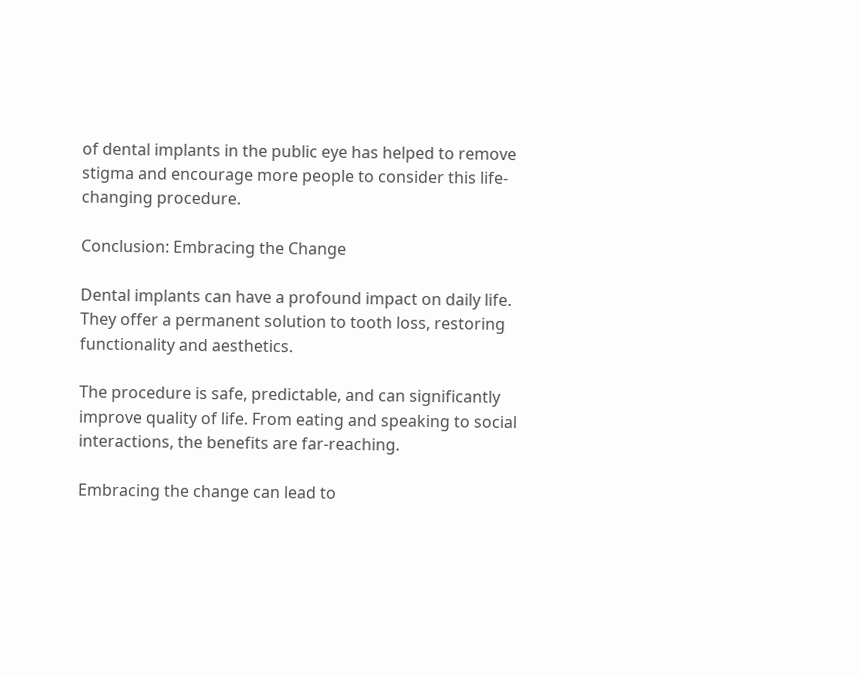of dental implants in the public eye has helped to remove stigma and encourage more people to consider this life-changing procedure.

Conclusion: Embracing the Change

Dental implants can have a profound impact on daily life. They offer a permanent solution to tooth loss, restoring functionality and aesthetics.

The procedure is safe, predictable, and can significantly improve quality of life. From eating and speaking to social interactions, the benefits are far-reaching.

Embracing the change can lead to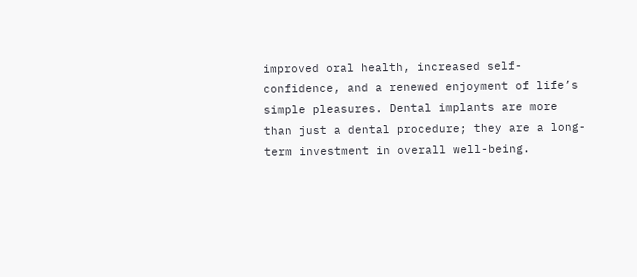improved oral health, increased self-confidence, and a renewed enjoyment of life’s simple pleasures. Dental implants are more than just a dental procedure; they are a long-term investment in overall well-being.